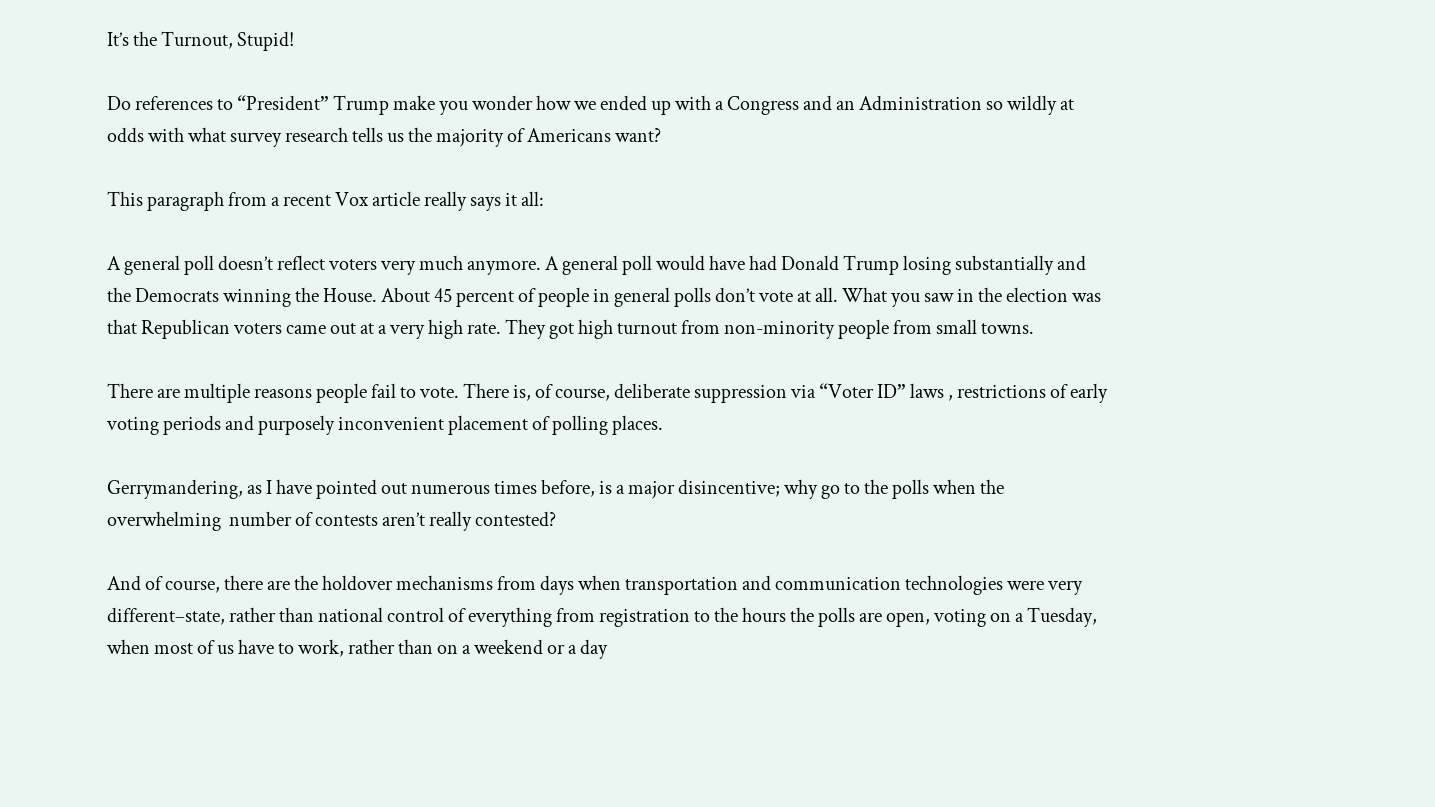It’s the Turnout, Stupid!

Do references to “President” Trump make you wonder how we ended up with a Congress and an Administration so wildly at odds with what survey research tells us the majority of Americans want?

This paragraph from a recent Vox article really says it all:

A general poll doesn’t reflect voters very much anymore. A general poll would have had Donald Trump losing substantially and the Democrats winning the House. About 45 percent of people in general polls don’t vote at all. What you saw in the election was that Republican voters came out at a very high rate. They got high turnout from non-minority people from small towns.

There are multiple reasons people fail to vote. There is, of course, deliberate suppression via “Voter ID” laws , restrictions of early voting periods and purposely inconvenient placement of polling places.

Gerrymandering, as I have pointed out numerous times before, is a major disincentive; why go to the polls when the overwhelming  number of contests aren’t really contested?

And of course, there are the holdover mechanisms from days when transportation and communication technologies were very different–state, rather than national control of everything from registration to the hours the polls are open, voting on a Tuesday, when most of us have to work, rather than on a weekend or a day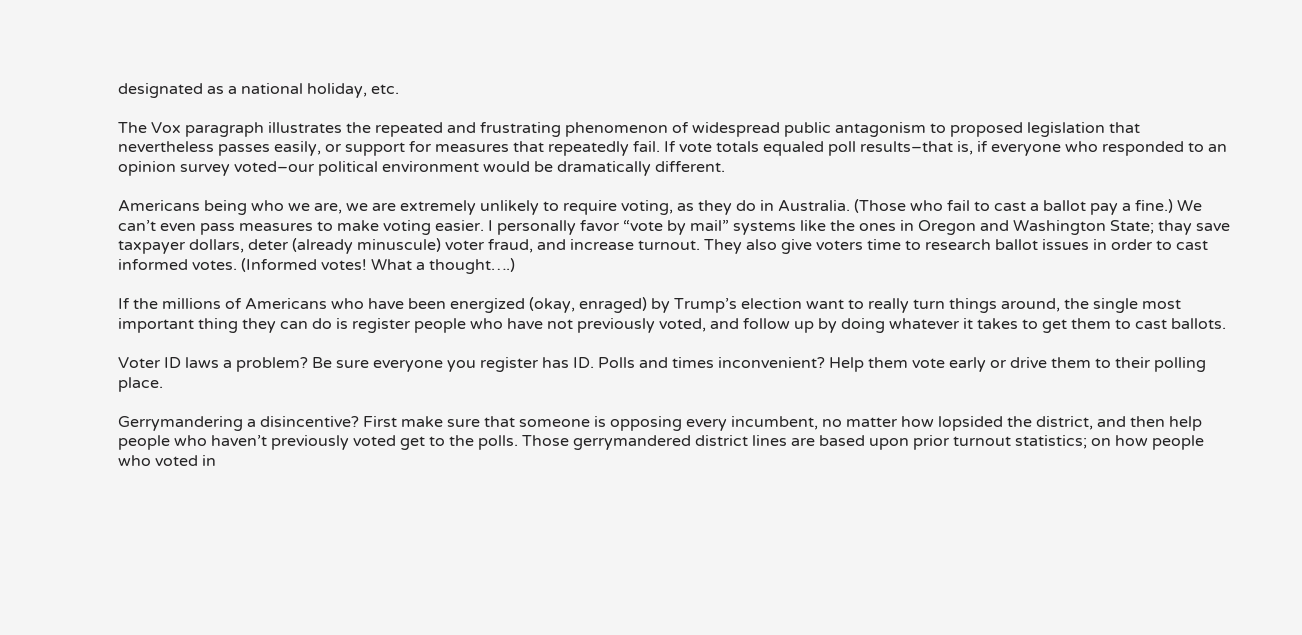designated as a national holiday, etc.

The Vox paragraph illustrates the repeated and frustrating phenomenon of widespread public antagonism to proposed legislation that nevertheless passes easily, or support for measures that repeatedly fail. If vote totals equaled poll results–that is, if everyone who responded to an opinion survey voted–our political environment would be dramatically different.

Americans being who we are, we are extremely unlikely to require voting, as they do in Australia. (Those who fail to cast a ballot pay a fine.) We can’t even pass measures to make voting easier. I personally favor “vote by mail” systems like the ones in Oregon and Washington State; thay save taxpayer dollars, deter (already minuscule) voter fraud, and increase turnout. They also give voters time to research ballot issues in order to cast informed votes. (Informed votes! What a thought….)

If the millions of Americans who have been energized (okay, enraged) by Trump’s election want to really turn things around, the single most important thing they can do is register people who have not previously voted, and follow up by doing whatever it takes to get them to cast ballots.

Voter ID laws a problem? Be sure everyone you register has ID. Polls and times inconvenient? Help them vote early or drive them to their polling place.

Gerrymandering a disincentive? First make sure that someone is opposing every incumbent, no matter how lopsided the district, and then help people who haven’t previously voted get to the polls. Those gerrymandered district lines are based upon prior turnout statistics; on how people who voted in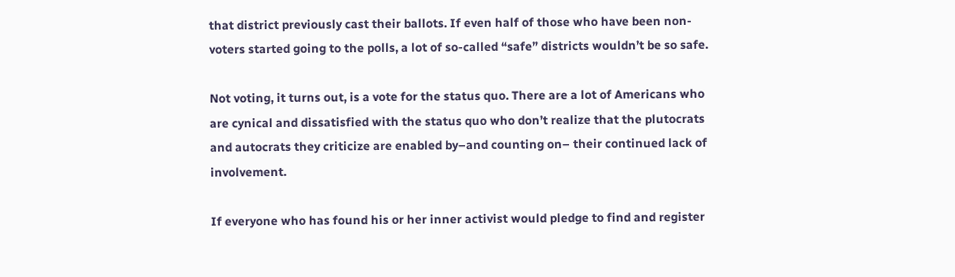that district previously cast their ballots. If even half of those who have been non-voters started going to the polls, a lot of so-called “safe” districts wouldn’t be so safe.

Not voting, it turns out, is a vote for the status quo. There are a lot of Americans who are cynical and dissatisfied with the status quo who don’t realize that the plutocrats and autocrats they criticize are enabled by–and counting on– their continued lack of involvement.

If everyone who has found his or her inner activist would pledge to find and register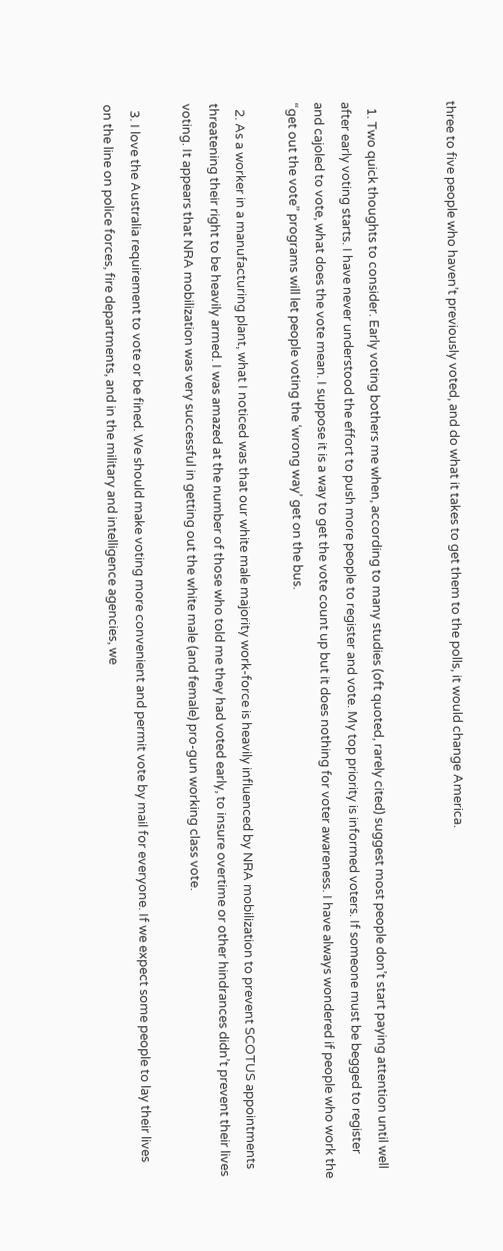three to five people who haven’t previously voted, and do what it takes to get them to the polls, it would change America.


  1. Two quick thoughts to consider. Early voting bothers me when, according to many studies (oft quoted, rarely cited) suggest most people don’t start paying attention until well after early voting starts. I have never understood the effort to push more people to register and vote. My top priority is informed voters. If someone must be begged to register and cajoled to vote, what does the vote mean. I suppose it is a way to get the vote count up but it does nothing for voter awareness. I have always wondered if people who work the “get out the vote” programs will let people voting the ‘wrong way’ get on the bus.

  2. As a worker in a manufacturing plant, what I noticed was that our white male majority work-force is heavily influenced by NRA mobilization to prevent SCOTUS appointments threatening their right to be heavily armed. I was amazed at the number of those who told me they had voted early, to insure overtime or other hindrances didn’t prevent their lives voting. It appears that NRA mobilization was very successful in getting out the white male (and female) pro-gun working class vote.

  3. I love the Australia requirement to vote or be fined. We should make voting more convenient and permit vote by mail for everyone. If we expect some people to lay their lives on the line on police forces, fire departments, and in the military and intelligence agencies, we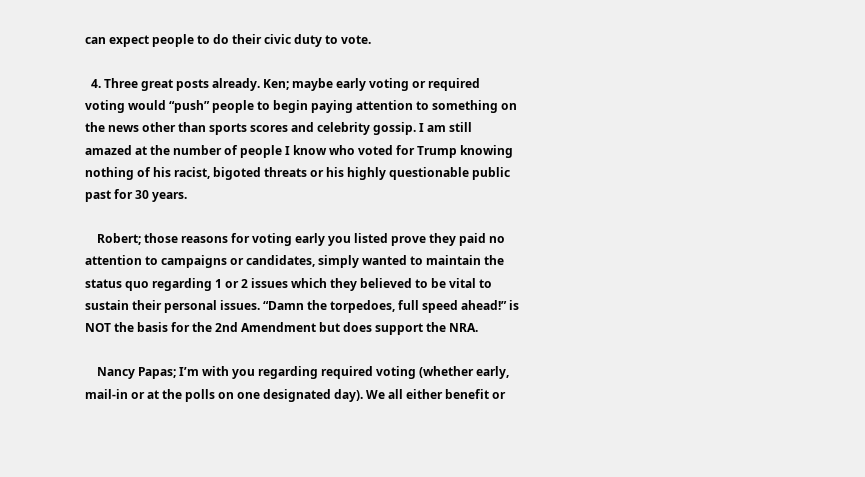can expect people to do their civic duty to vote.

  4. Three great posts already. Ken; maybe early voting or required voting would “push” people to begin paying attention to something on the news other than sports scores and celebrity gossip. I am still amazed at the number of people I know who voted for Trump knowing nothing of his racist, bigoted threats or his highly questionable public past for 30 years.

    Robert; those reasons for voting early you listed prove they paid no attention to campaigns or candidates, simply wanted to maintain the status quo regarding 1 or 2 issues which they believed to be vital to sustain their personal issues. “Damn the torpedoes, full speed ahead!” is NOT the basis for the 2nd Amendment but does support the NRA.

    Nancy Papas; I’m with you regarding required voting (whether early, mail-in or at the polls on one designated day). We all either benefit or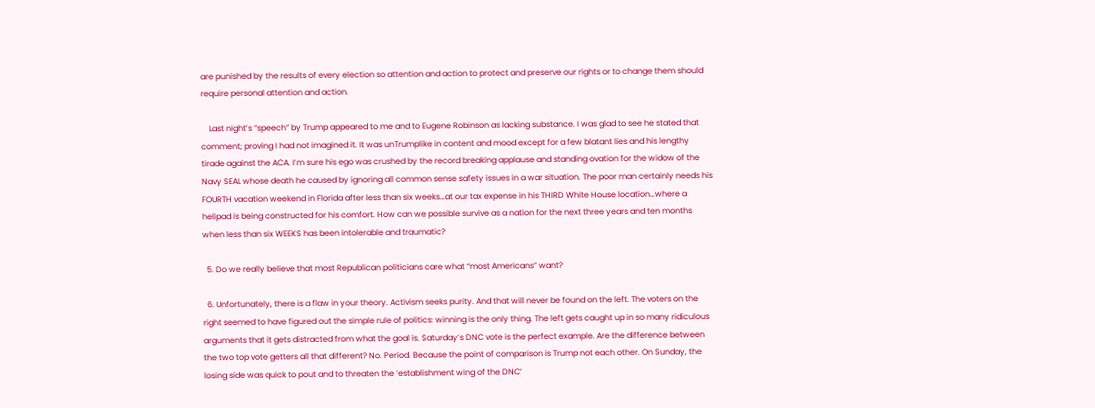are punished by the results of every election so attention and action to protect and preserve our rights or to change them should require personal attention and action.

    Last night’s “speech” by Trump appeared to me and to Eugene Robinson as lacking substance. I was glad to see he stated that comment; proving I had not imagined it. It was unTrumplike in content and mood except for a few blatant lies and his lengthy tirade against the ACA. I’m sure his ego was crushed by the record breaking applause and standing ovation for the widow of the Navy SEAL whose death he caused by ignoring all common sense safety issues in a war situation. The poor man certainly needs his FOURTH vacation weekend in Florida after less than six weeks…at our tax expense in his THIRD White House location…where a helipad is being constructed for his comfort. How can we possible survive as a nation for the next three years and ten months when less than six WEEKS has been intolerable and traumatic?

  5. Do we really believe that most Republican politicians care what “most Americans” want?

  6. Unfortunately, there is a flaw in your theory. Activism seeks purity. And that will never be found on the left. The voters on the right seemed to have figured out the simple rule of politics: winning is the only thing. The left gets caught up in so many ridiculous arguments that it gets distracted from what the goal is. Saturday’s DNC vote is the perfect example. Are the difference between the two top vote getters all that different? No. Period. Because the point of comparison is Trump not each other. On Sunday, the losing side was quick to pout and to threaten the ‘establishment wing of the DNC’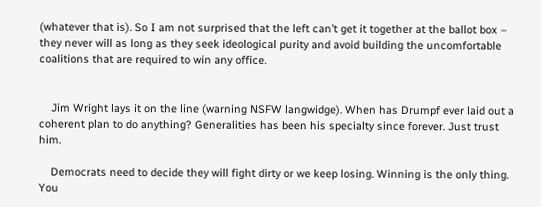(whatever that is). So I am not surprised that the left can’t get it together at the ballot box – they never will as long as they seek ideological purity and avoid building the uncomfortable coalitions that are required to win any office.


    Jim Wright lays it on the line (warning NSFW langwidge). When has Drumpf ever laid out a coherent plan to do anything? Generalities has been his specialty since forever. Just trust him.

    Democrats need to decide they will fight dirty or we keep losing. Winning is the only thing. You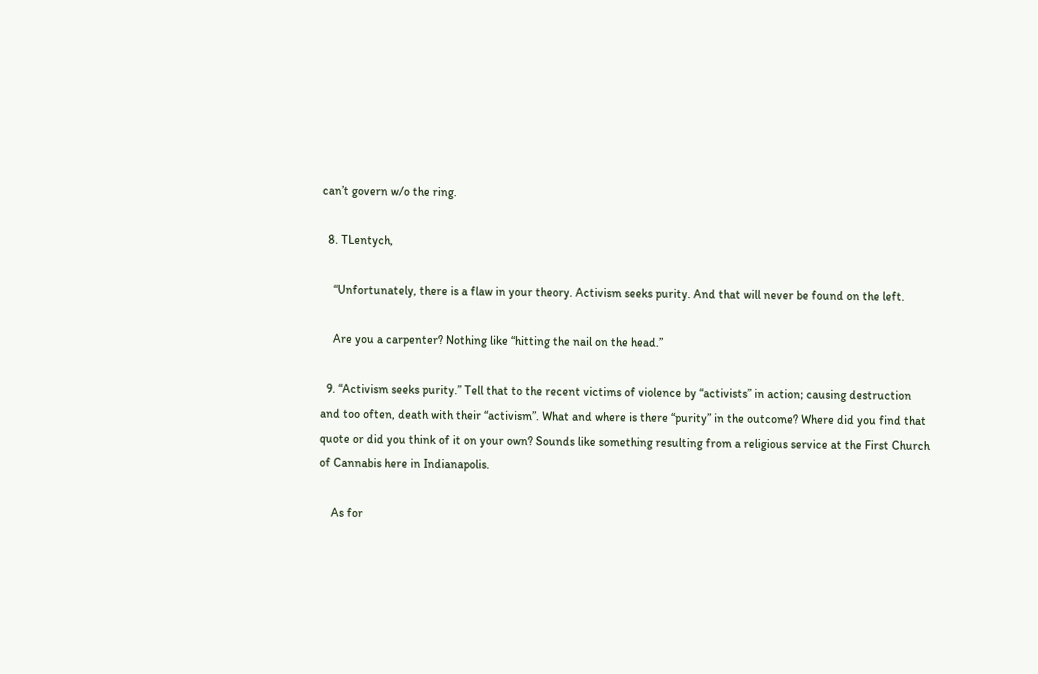can’t govern w/o the ring.

  8. TLentych,

    “Unfortunately, there is a flaw in your theory. Activism seeks purity. And that will never be found on the left.

    Are you a carpenter? Nothing like “hitting the nail on the head.”

  9. “Activism seeks purity.” Tell that to the recent victims of violence by “activists” in action; causing destruction and too often, death with their “activism”. What and where is there “purity” in the outcome? Where did you find that quote or did you think of it on your own? Sounds like something resulting from a religious service at the First Church of Cannabis here in Indianapolis.

    As for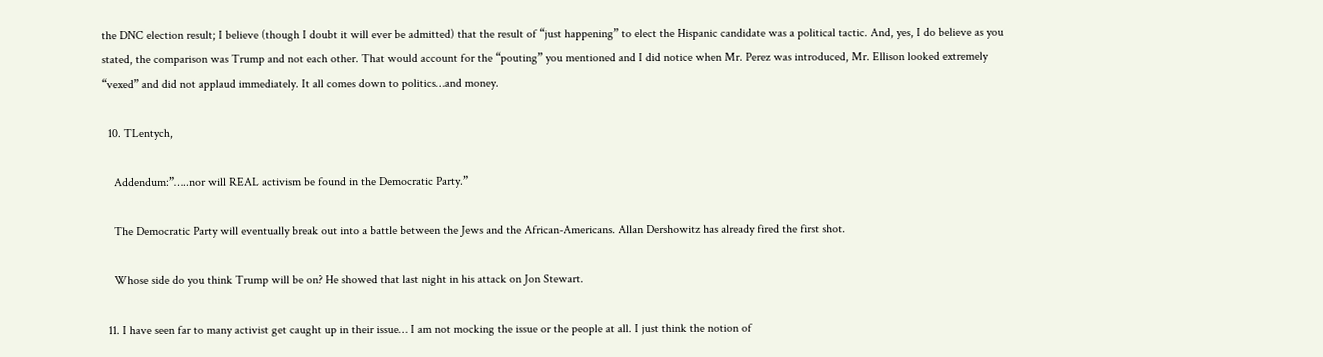the DNC election result; I believe (though I doubt it will ever be admitted) that the result of “just happening” to elect the Hispanic candidate was a political tactic. And, yes, I do believe as you stated, the comparison was Trump and not each other. That would account for the “pouting” you mentioned and I did notice when Mr. Perez was introduced, Mr. Ellison looked extremely “vexed” and did not applaud immediately. It all comes down to politics…and money.

  10. TLentych,

    Addendum:”…..nor will REAL activism be found in the Democratic Party.”

    The Democratic Party will eventually break out into a battle between the Jews and the African-Americans. Allan Dershowitz has already fired the first shot.

    Whose side do you think Trump will be on? He showed that last night in his attack on Jon Stewart.

  11. I have seen far to many activist get caught up in their issue… I am not mocking the issue or the people at all. I just think the notion of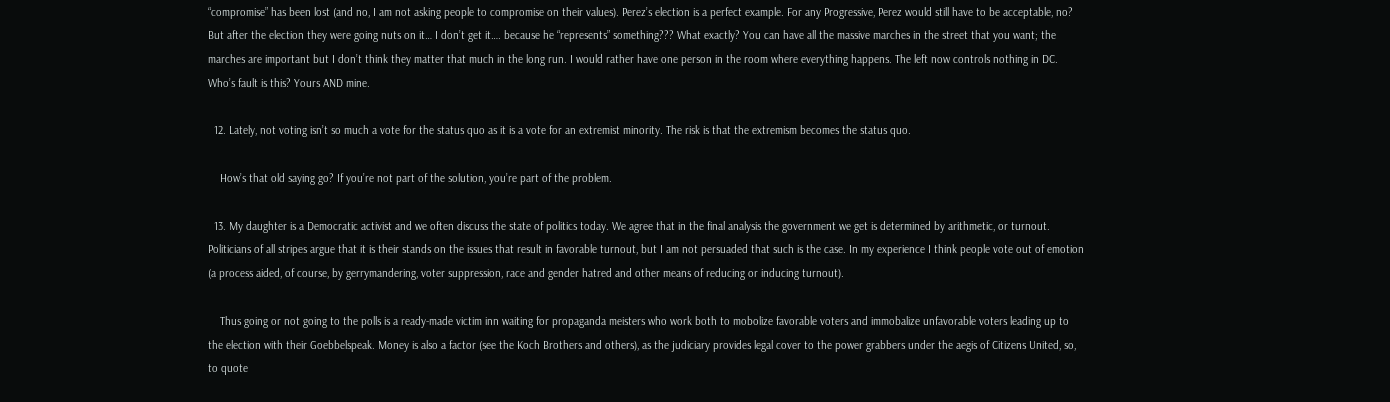“compromise” has been lost (and no, I am not asking people to compromise on their values). Perez’s election is a perfect example. For any Progressive, Perez would still have to be acceptable, no? But after the election they were going nuts on it… I don’t get it…. because he “represents” something??? What exactly? You can have all the massive marches in the street that you want; the marches are important but I don’t think they matter that much in the long run. I would rather have one person in the room where everything happens. The left now controls nothing in DC. Who’s fault is this? Yours AND mine.

  12. Lately, not voting isn’t so much a vote for the status quo as it is a vote for an extremist minority. The risk is that the extremism becomes the status quo.

    How’s that old saying go? If you’re not part of the solution, you’re part of the problem.

  13. My daughter is a Democratic activist and we often discuss the state of politics today. We agree that in the final analysis the government we get is determined by arithmetic, or turnout. Politicians of all stripes argue that it is their stands on the issues that result in favorable turnout, but I am not persuaded that such is the case. In my experience I think people vote out of emotion (a process aided, of course, by gerrymandering, voter suppression, race and gender hatred and other means of reducing or inducing turnout).

    Thus going or not going to the polls is a ready-made victim inn waiting for propaganda meisters who work both to mobolize favorable voters and immobalize unfavorable voters leading up to the election with their Goebbelspeak. Money is also a factor (see the Koch Brothers and others), as the judiciary provides legal cover to the power grabbers under the aegis of Citizens United, so, to quote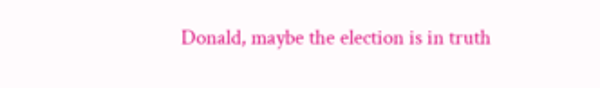Donald, maybe the election is in truth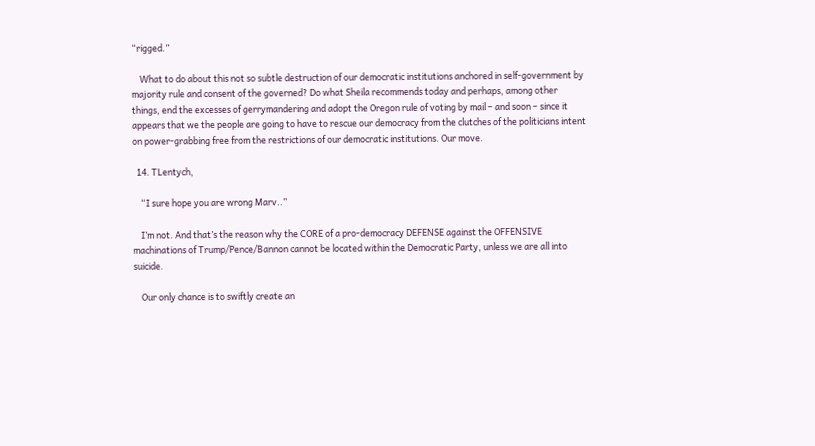“rigged.”

    What to do about this not so subtle destruction of our democratic institutions anchored in self-government by majority rule and consent of the governed? Do what Sheila recommends today and perhaps, among other things, end the excesses of gerrymandering and adopt the Oregon rule of voting by mail – and soon – since it appears that we the people are going to have to rescue our democracy from the clutches of the politicians intent on power-grabbing free from the restrictions of our democratic institutions. Our move.

  14. TLentych,

    “I sure hope you are wrong Marv..”

    I’m not. And that’s the reason why the CORE of a pro-democracy DEFENSE against the OFFENSIVE machinations of Trump/Pence/Bannon cannot be located within the Democratic Party, unless we are all into suicide.

    Our only chance is to swiftly create an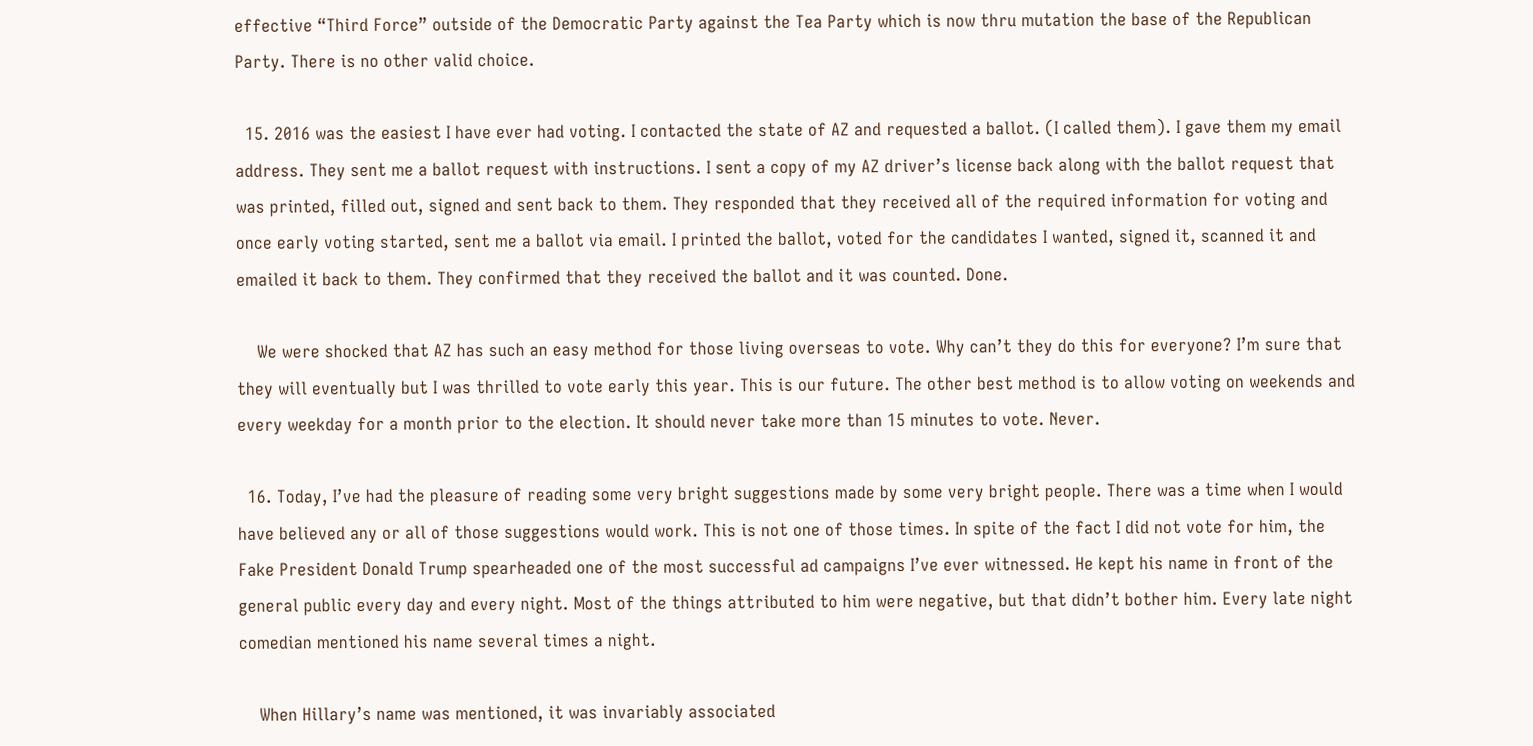effective “Third Force” outside of the Democratic Party against the Tea Party which is now thru mutation the base of the Republican Party. There is no other valid choice.

  15. 2016 was the easiest I have ever had voting. I contacted the state of AZ and requested a ballot. (I called them). I gave them my email address. They sent me a ballot request with instructions. I sent a copy of my AZ driver’s license back along with the ballot request that was printed, filled out, signed and sent back to them. They responded that they received all of the required information for voting and once early voting started, sent me a ballot via email. I printed the ballot, voted for the candidates I wanted, signed it, scanned it and emailed it back to them. They confirmed that they received the ballot and it was counted. Done.

    We were shocked that AZ has such an easy method for those living overseas to vote. Why can’t they do this for everyone? I’m sure that they will eventually but I was thrilled to vote early this year. This is our future. The other best method is to allow voting on weekends and every weekday for a month prior to the election. It should never take more than 15 minutes to vote. Never.

  16. Today, I’ve had the pleasure of reading some very bright suggestions made by some very bright people. There was a time when I would have believed any or all of those suggestions would work. This is not one of those times. In spite of the fact I did not vote for him, the Fake President Donald Trump spearheaded one of the most successful ad campaigns I’ve ever witnessed. He kept his name in front of the general public every day and every night. Most of the things attributed to him were negative, but that didn’t bother him. Every late night comedian mentioned his name several times a night.

    When Hillary’s name was mentioned, it was invariably associated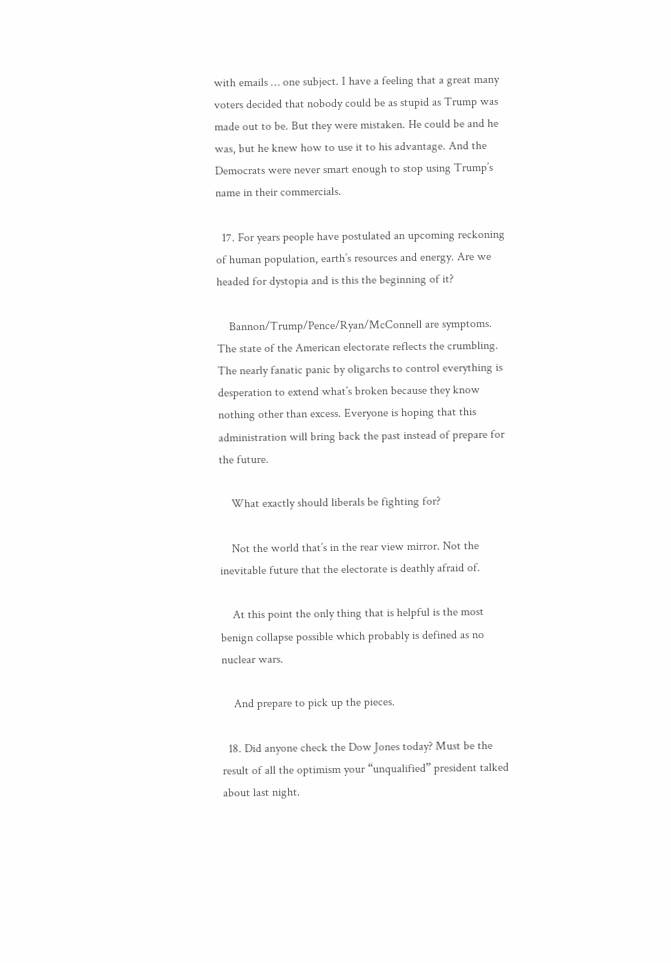with emails … one subject. I have a feeling that a great many voters decided that nobody could be as stupid as Trump was made out to be. But they were mistaken. He could be and he was, but he knew how to use it to his advantage. And the Democrats were never smart enough to stop using Trump’s name in their commercials.

  17. For years people have postulated an upcoming reckoning of human population, earth’s resources and energy. Are we headed for dystopia and is this the beginning of it?

    Bannon/Trump/Pence/Ryan/McConnell are symptoms. The state of the American electorate reflects the crumbling. The nearly fanatic panic by oligarchs to control everything is desperation to extend what’s broken because they know nothing other than excess. Everyone is hoping that this administration will bring back the past instead of prepare for the future.

    What exactly should liberals be fighting for?

    Not the world that’s in the rear view mirror. Not the inevitable future that the electorate is deathly afraid of.

    At this point the only thing that is helpful is the most benign collapse possible which probably is defined as no nuclear wars.

    And prepare to pick up the pieces.

  18. Did anyone check the Dow Jones today? Must be the result of all the optimism your “unqualified” president talked about last night.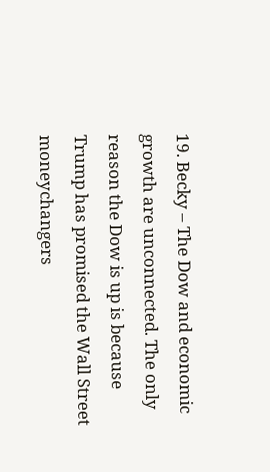19. Becky – The Dow and economic growth are unconnected. The only reason the Dow is up is because Trump has promised the Wall Street moneychangers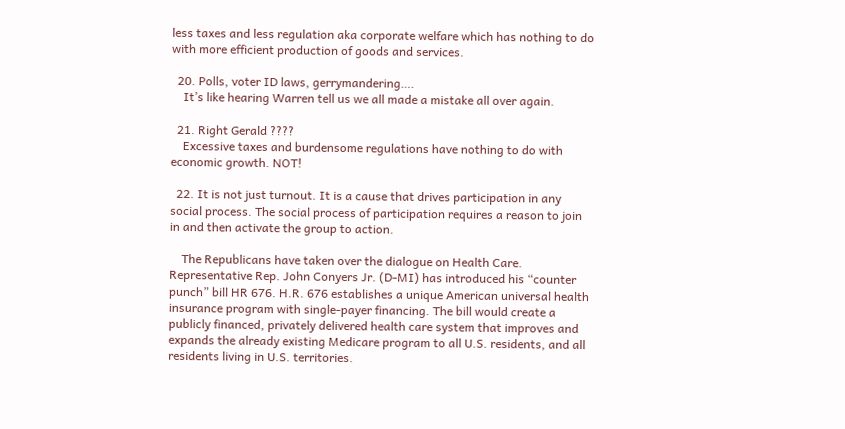less taxes and less regulation aka corporate welfare which has nothing to do with more efficient production of goods and services.

  20. Polls, voter ID laws, gerrymandering….
    It’s like hearing Warren tell us we all made a mistake all over again.

  21. Right Gerald ????
    Excessive taxes and burdensome regulations have nothing to do with economic growth. NOT!

  22. It is not just turnout. It is a cause that drives participation in any social process. The social process of participation requires a reason to join in and then activate the group to action.

    The Republicans have taken over the dialogue on Health Care. Representative Rep. John Conyers Jr. (D-MI) has introduced his “counter punch” bill HR 676. H.R. 676 establishes a unique American universal health insurance program with single-payer financing. The bill would create a publicly financed, privately delivered health care system that improves and expands the already existing Medicare program to all U.S. residents, and all residents living in U.S. territories.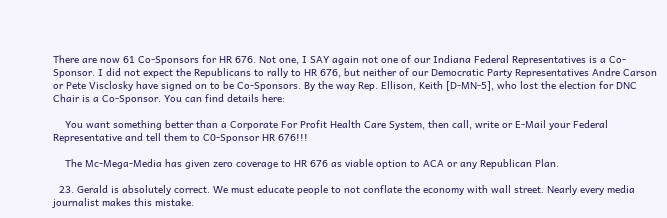There are now 61 Co-Sponsors for HR 676. Not one, I SAY again not one of our Indiana Federal Representatives is a Co-Sponsor. I did not expect the Republicans to rally to HR 676, but neither of our Democratic Party Representatives Andre Carson or Pete Visclosky have signed on to be Co-Sponsors. By the way Rep. Ellison, Keith [D-MN-5], who lost the election for DNC Chair is a Co-Sponsor. You can find details here:

    You want something better than a Corporate For Profit Health Care System, then call, write or E-Mail your Federal Representative and tell them to C0-Sponsor HR 676!!!

    The Mc-Mega-Media has given zero coverage to HR 676 as viable option to ACA or any Republican Plan.

  23. Gerald is absolutely correct. We must educate people to not conflate the economy with wall street. Nearly every media journalist makes this mistake.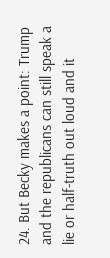24. But Becky makes a point: Trump and the republicans can still speak a lie or half-truth out loud and it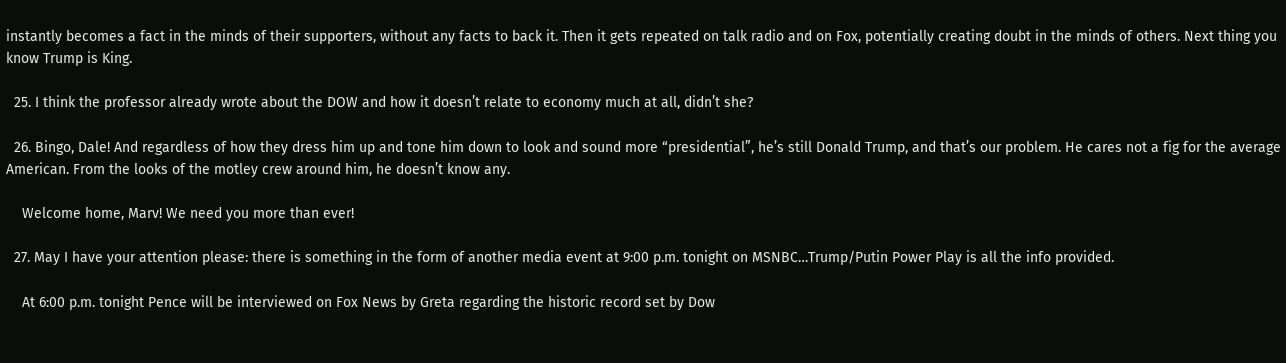instantly becomes a fact in the minds of their supporters, without any facts to back it. Then it gets repeated on talk radio and on Fox, potentially creating doubt in the minds of others. Next thing you know Trump is King.

  25. I think the professor already wrote about the DOW and how it doesn’t relate to economy much at all, didn’t she?

  26. Bingo, Dale! And regardless of how they dress him up and tone him down to look and sound more “presidential”, he’s still Donald Trump, and that’s our problem. He cares not a fig for the average American. From the looks of the motley crew around him, he doesn’t know any.

    Welcome home, Marv! We need you more than ever!

  27. May I have your attention please: there is something in the form of another media event at 9:00 p.m. tonight on MSNBC…Trump/Putin Power Play is all the info provided.

    At 6:00 p.m. tonight Pence will be interviewed on Fox News by Greta regarding the historic record set by Dow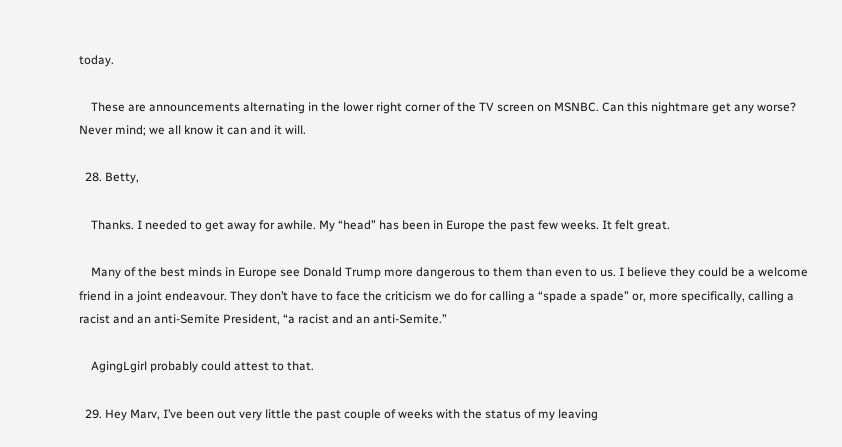today.

    These are announcements alternating in the lower right corner of the TV screen on MSNBC. Can this nightmare get any worse? Never mind; we all know it can and it will.

  28. Betty,

    Thanks. I needed to get away for awhile. My “head” has been in Europe the past few weeks. It felt great.

    Many of the best minds in Europe see Donald Trump more dangerous to them than even to us. I believe they could be a welcome friend in a joint endeavour. They don’t have to face the criticism we do for calling a “spade a spade” or, more specifically, calling a racist and an anti-Semite President, “a racist and an anti-Semite.”

    AgingLgirl probably could attest to that.

  29. Hey Marv, I’ve been out very little the past couple of weeks with the status of my leaving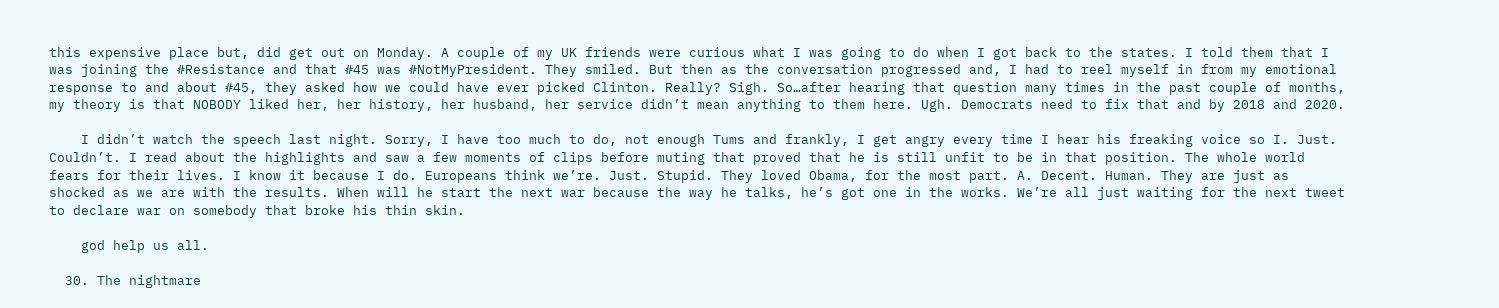this expensive place but, did get out on Monday. A couple of my UK friends were curious what I was going to do when I got back to the states. I told them that I was joining the #Resistance and that #45 was #NotMyPresident. They smiled. But then as the conversation progressed and, I had to reel myself in from my emotional response to and about #45, they asked how we could have ever picked Clinton. Really? Sigh. So…after hearing that question many times in the past couple of months, my theory is that NOBODY liked her, her history, her husband, her service didn’t mean anything to them here. Ugh. Democrats need to fix that and by 2018 and 2020.

    I didn’t watch the speech last night. Sorry, I have too much to do, not enough Tums and frankly, I get angry every time I hear his freaking voice so I. Just. Couldn’t. I read about the highlights and saw a few moments of clips before muting that proved that he is still unfit to be in that position. The whole world fears for their lives. I know it because I do. Europeans think we’re. Just. Stupid. They loved Obama, for the most part. A. Decent. Human. They are just as shocked as we are with the results. When will he start the next war because the way he talks, he’s got one in the works. We’re all just waiting for the next tweet to declare war on somebody that broke his thin skin.

    god help us all.

  30. The nightmare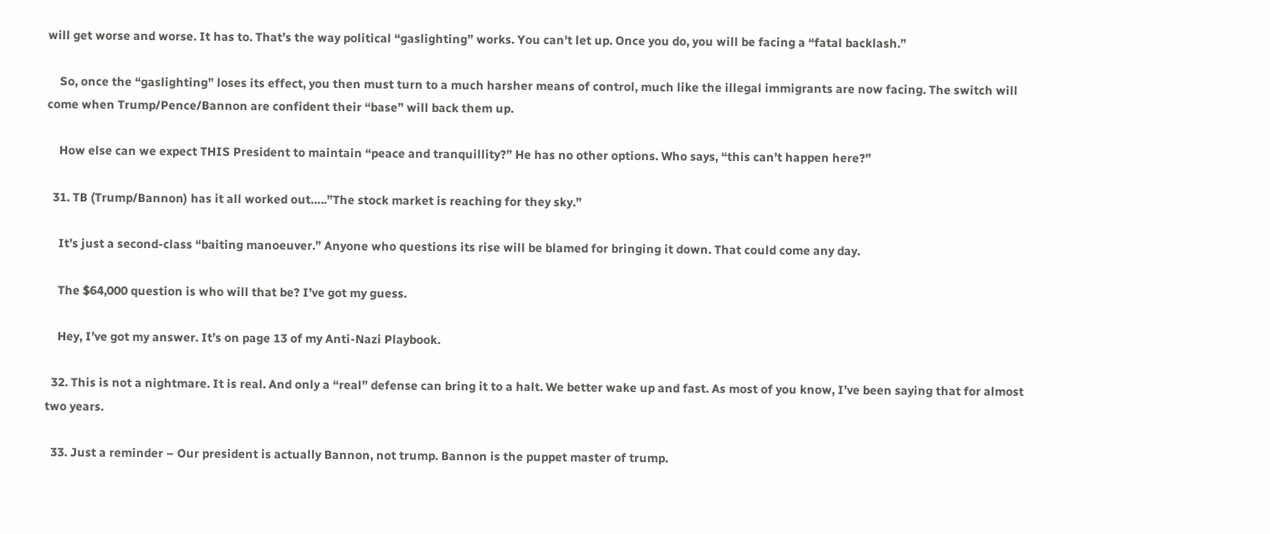will get worse and worse. It has to. That’s the way political “gaslighting” works. You can’t let up. Once you do, you will be facing a “fatal backlash.”

    So, once the “gaslighting” loses its effect, you then must turn to a much harsher means of control, much like the illegal immigrants are now facing. The switch will come when Trump/Pence/Bannon are confident their “base” will back them up.

    How else can we expect THIS President to maintain “peace and tranquillity?” He has no other options. Who says, “this can’t happen here?”

  31. TB (Trump/Bannon) has it all worked out…..”The stock market is reaching for they sky.”

    It’s just a second-class “baiting manoeuver.” Anyone who questions its rise will be blamed for bringing it down. That could come any day.

    The $64,000 question is who will that be? I’ve got my guess.

    Hey, I’ve got my answer. It’s on page 13 of my Anti-Nazi Playbook.

  32. This is not a nightmare. It is real. And only a “real” defense can bring it to a halt. We better wake up and fast. As most of you know, I’ve been saying that for almost two years.

  33. Just a reminder – Our president is actually Bannon, not trump. Bannon is the puppet master of trump.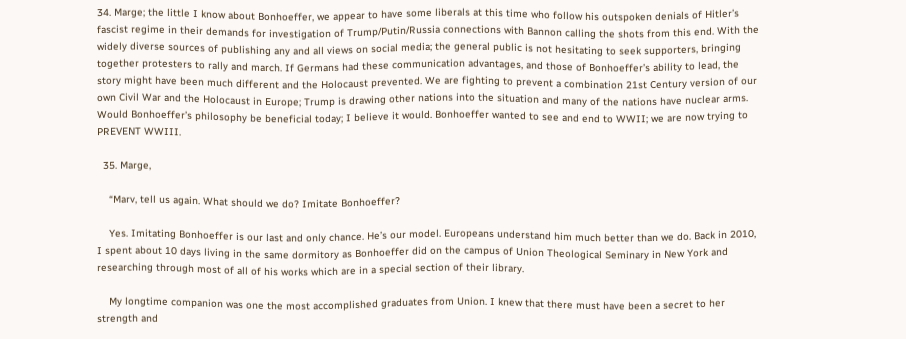34. Marge; the little I know about Bonhoeffer, we appear to have some liberals at this time who follow his outspoken denials of Hitler’s fascist regime in their demands for investigation of Trump/Putin/Russia connections with Bannon calling the shots from this end. With the widely diverse sources of publishing any and all views on social media; the general public is not hesitating to seek supporters, bringing together protesters to rally and march. If Germans had these communication advantages, and those of Bonhoeffer’s ability to lead, the story might have been much different and the Holocaust prevented. We are fighting to prevent a combination 21st Century version of our own Civil War and the Holocaust in Europe; Trump is drawing other nations into the situation and many of the nations have nuclear arms. Would Bonhoeffer’s philosophy be beneficial today; I believe it would. Bonhoeffer wanted to see and end to WWII; we are now trying to PREVENT WWIII.

  35. Marge,

    “Marv, tell us again. What should we do? Imitate Bonhoeffer?

    Yes. Imitating Bonhoeffer is our last and only chance. He’s our model. Europeans understand him much better than we do. Back in 2010, I spent about 10 days living in the same dormitory as Bonhoeffer did on the campus of Union Theological Seminary in New York and researching through most of all of his works which are in a special section of their library.

    My longtime companion was one the most accomplished graduates from Union. I knew that there must have been a secret to her strength and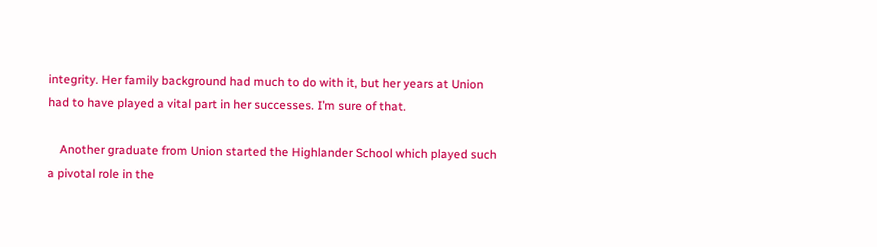integrity. Her family background had much to do with it, but her years at Union had to have played a vital part in her successes. I’m sure of that.

    Another graduate from Union started the Highlander School which played such a pivotal role in the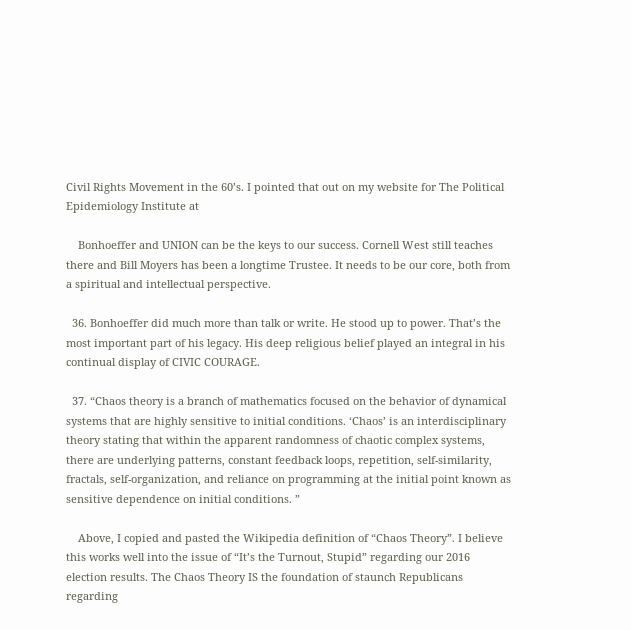Civil Rights Movement in the 60’s. I pointed that out on my website for The Political Epidemiology Institute at

    Bonhoeffer and UNION can be the keys to our success. Cornell West still teaches there and Bill Moyers has been a longtime Trustee. It needs to be our core, both from a spiritual and intellectual perspective.

  36. Bonhoeffer did much more than talk or write. He stood up to power. That’s the most important part of his legacy. His deep religious belief played an integral in his continual display of CIVIC COURAGE.

  37. “Chaos theory is a branch of mathematics focused on the behavior of dynamical systems that are highly sensitive to initial conditions. ‘Chaos’ is an interdisciplinary theory stating that within the apparent randomness of chaotic complex systems, there are underlying patterns, constant feedback loops, repetition, self-similarity, fractals, self-organization, and reliance on programming at the initial point known as sensitive dependence on initial conditions. ”

    Above, I copied and pasted the Wikipedia definition of “Chaos Theory”. I believe this works well into the issue of “It’s the Turnout, Stupid” regarding our 2016 election results. The Chaos Theory IS the foundation of staunch Republicans regarding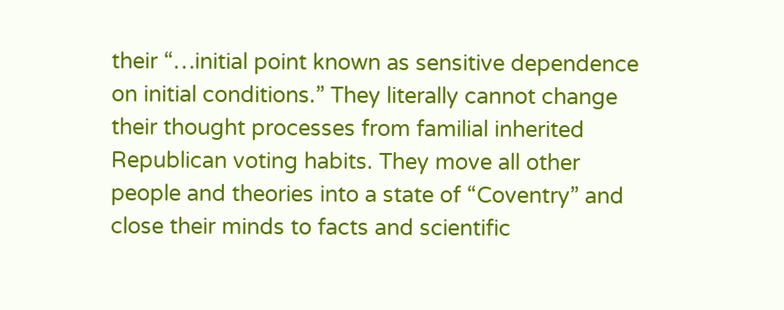their “…initial point known as sensitive dependence on initial conditions.” They literally cannot change their thought processes from familial inherited Republican voting habits. They move all other people and theories into a state of “Coventry” and close their minds to facts and scientific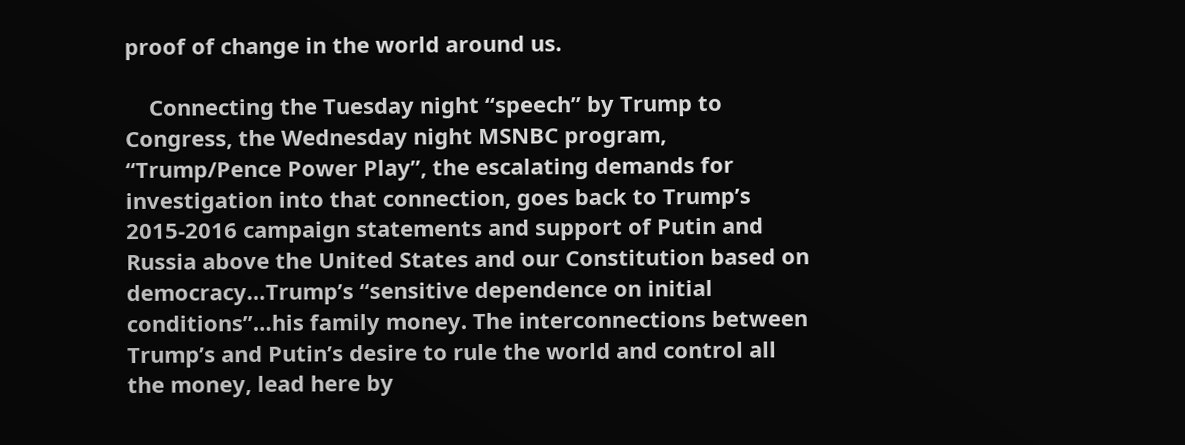proof of change in the world around us.

    Connecting the Tuesday night “speech” by Trump to Congress, the Wednesday night MSNBC program, “Trump/Pence Power Play”, the escalating demands for investigation into that connection, goes back to Trump’s 2015-2016 campaign statements and support of Putin and Russia above the United States and our Constitution based on democracy…Trump’s “sensitive dependence on initial conditions”…his family money. The interconnections between Trump’s and Putin’s desire to rule the world and control all the money, lead here by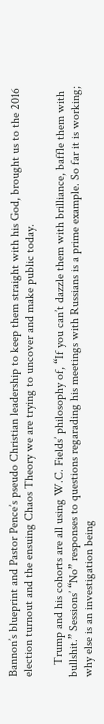Bannon’s blueprint and Pastor Pence’s pseudo Christian leadership to keep them straight with his God, brought us to the 2016 election turnout and the ensuing Chaos Theory we are trying to uncover and make public today.

    Trump and his cohorts are all using W.C. Fields’ philosophy of, “If you can’t dazzle them with brilliance, baffle them with bullshit.” Sessions’ “No” responses to questions regarading his meetings with Russians is a prime example. So far it is working; why else is an investigation being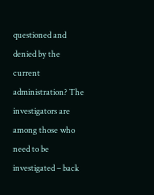questioned and denied by the current administration? The investigators are among those who need to be investigated – back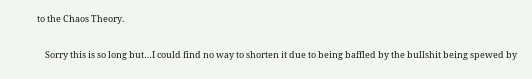to the Chaos Theory.

    Sorry this is so long but…I could find no way to shorten it due to being baffled by the bullshit being spewed by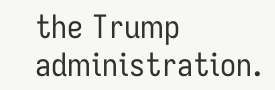the Trump administration.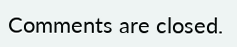Comments are closed.